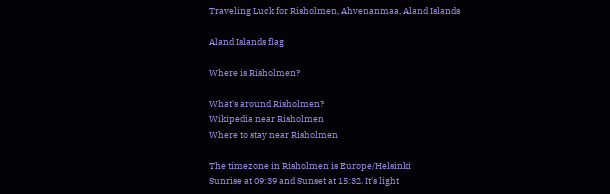Traveling Luck for Risholmen, Ahvenanmaa, Aland Islands

Aland Islands flag

Where is Risholmen?

What's around Risholmen?
Wikipedia near Risholmen
Where to stay near Risholmen

The timezone in Risholmen is Europe/Helsinki
Sunrise at 09:39 and Sunset at 15:32. It's light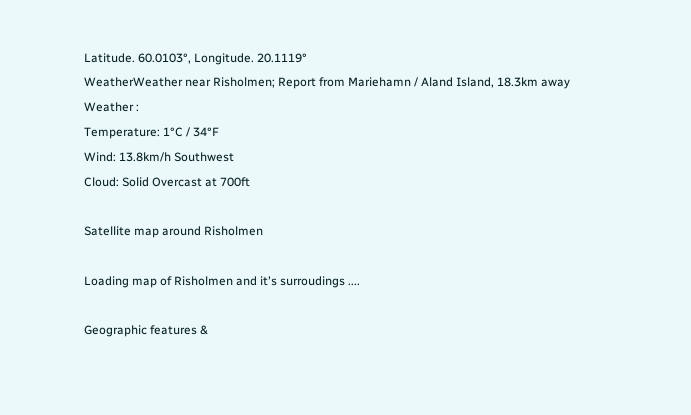Latitude. 60.0103°, Longitude. 20.1119°
WeatherWeather near Risholmen; Report from Mariehamn / Aland Island, 18.3km away
Weather :
Temperature: 1°C / 34°F
Wind: 13.8km/h Southwest
Cloud: Solid Overcast at 700ft

Satellite map around Risholmen

Loading map of Risholmen and it's surroudings ....

Geographic features &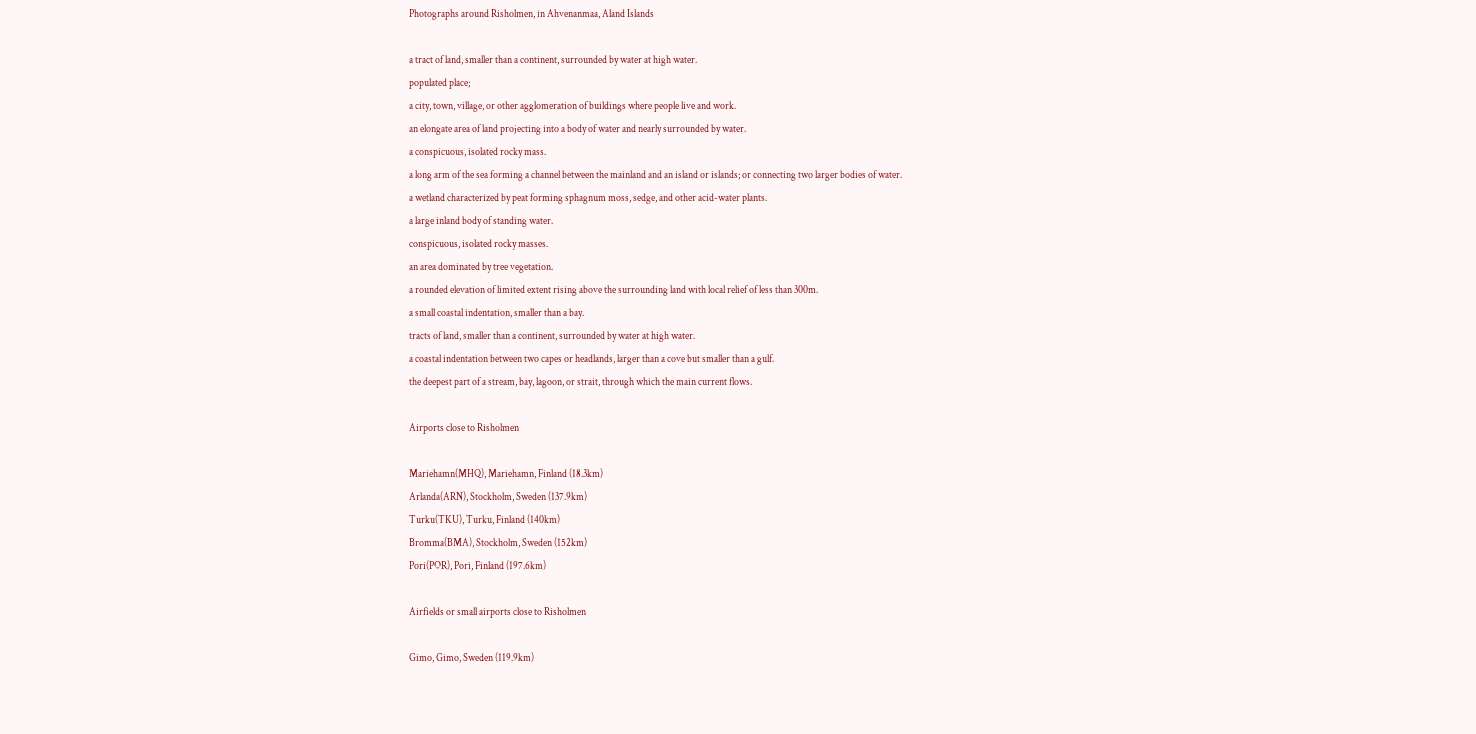Photographs around Risholmen, in Ahvenanmaa, Aland Islands

a tract of land, smaller than a continent, surrounded by water at high water.
populated place;
a city, town, village, or other agglomeration of buildings where people live and work.
an elongate area of land projecting into a body of water and nearly surrounded by water.
a conspicuous, isolated rocky mass.
a long arm of the sea forming a channel between the mainland and an island or islands; or connecting two larger bodies of water.
a wetland characterized by peat forming sphagnum moss, sedge, and other acid-water plants.
a large inland body of standing water.
conspicuous, isolated rocky masses.
an area dominated by tree vegetation.
a rounded elevation of limited extent rising above the surrounding land with local relief of less than 300m.
a small coastal indentation, smaller than a bay.
tracts of land, smaller than a continent, surrounded by water at high water.
a coastal indentation between two capes or headlands, larger than a cove but smaller than a gulf.
the deepest part of a stream, bay, lagoon, or strait, through which the main current flows.

Airports close to Risholmen

Mariehamn(MHQ), Mariehamn, Finland (18.3km)
Arlanda(ARN), Stockholm, Sweden (137.9km)
Turku(TKU), Turku, Finland (140km)
Bromma(BMA), Stockholm, Sweden (152km)
Pori(POR), Pori, Finland (197.6km)

Airfields or small airports close to Risholmen

Gimo, Gimo, Sweden (119.9km)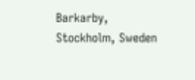Barkarby, Stockholm, Sweden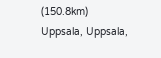(150.8km)
Uppsala, Uppsala,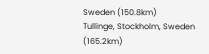Sweden (150.8km)
Tullinge, Stockholm, Sweden (165.2km)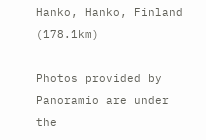Hanko, Hanko, Finland (178.1km)

Photos provided by Panoramio are under the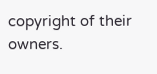copyright of their owners.